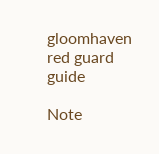gloomhaven red guard guide

Note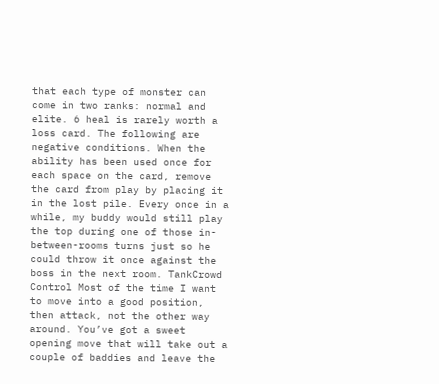that each type of monster can come in two ranks: normal and elite. 6 heal is rarely worth a loss card. The following are negative conditions. When the ability has been used once for each space on the card, remove the card from play by placing it in the lost pile. Every once in a while, my buddy would still play the top during one of those in-between-rooms turns just so he could throw it once against the boss in the next room. TankCrowd Control Most of the time I want to move into a good position, then attack, not the other way around. You’ve got a sweet opening move that will take out a couple of baddies and leave the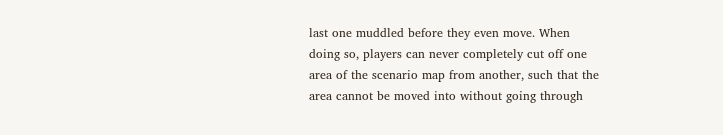last one muddled before they even move. When doing so, players can never completely cut off one area of the scenario map from another, such that the area cannot be moved into without going through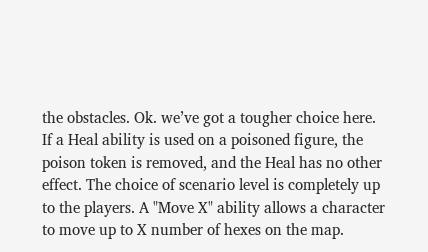the obstacles. Ok. we’ve got a tougher choice here. If a Heal ability is used on a poisoned figure, the poison token is removed, and the Heal has no other effect. The choice of scenario level is completely up to the players. A "Move X" ability allows a character to move up to X number of hexes on the map.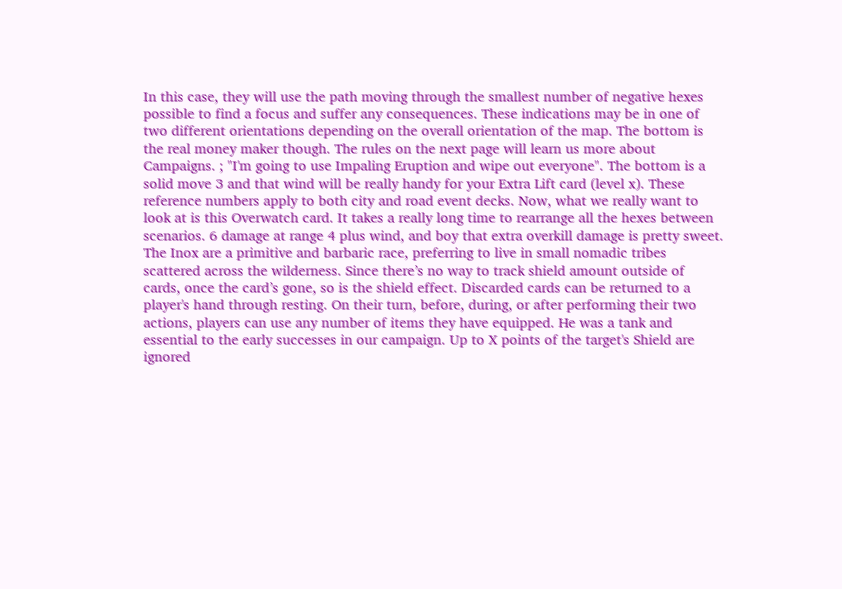In this case, they will use the path moving through the smallest number of negative hexes possible to find a focus and suffer any consequences. These indications may be in one of two different orientations depending on the overall orientation of the map. The bottom is the real money maker though. The rules on the next page will learn us more about Campaigns. ; "I'm going to use Impaling Eruption and wipe out everyone". The bottom is a solid move 3 and that wind will be really handy for your Extra Lift card (level x). These reference numbers apply to both city and road event decks. Now, what we really want to look at is this Overwatch card. It takes a really long time to rearrange all the hexes between scenarios. 6 damage at range 4 plus wind, and boy that extra overkill damage is pretty sweet. The Inox are a primitive and barbaric race, preferring to live in small nomadic tribes scattered across the wilderness. Since there’s no way to track shield amount outside of cards, once the card’s gone, so is the shield effect. Discarded cards can be returned to a player's hand through resting. On their turn, before, during, or after performing their two actions, players can use any number of items they have equipped. He was a tank and essential to the early successes in our campaign. Up to X points of the target's Shield are ignored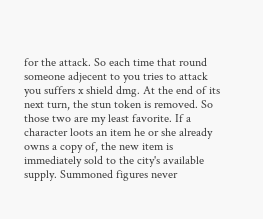for the attack. So each time that round someone adjecent to you tries to attack you suffers x shield dmg. At the end of its next turn, the stun token is removed. So those two are my least favorite. If a character loots an item he or she already owns a copy of, the new item is immediately sold to the city's available supply. Summoned figures never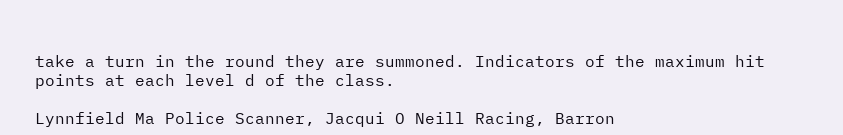take a turn in the round they are summoned. Indicators of the maximum hit points at each level d of the class.

Lynnfield Ma Police Scanner, Jacqui O Neill Racing, Barron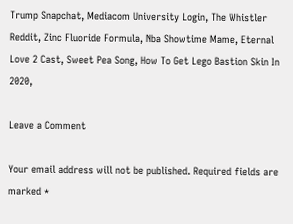Trump Snapchat, Mediacom University Login, The Whistler Reddit, Zinc Fluoride Formula, Nba Showtime Mame, Eternal Love 2 Cast, Sweet Pea Song, How To Get Lego Bastion Skin In 2020,

Leave a Comment

Your email address will not be published. Required fields are marked *